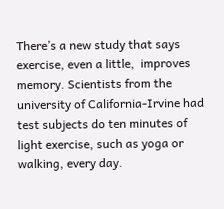There’s a new study that says exercise, even a little,  improves memory. Scientists from the university of California-Irvine had test subjects do ten minutes of light exercise, such as yoga or walking, every day.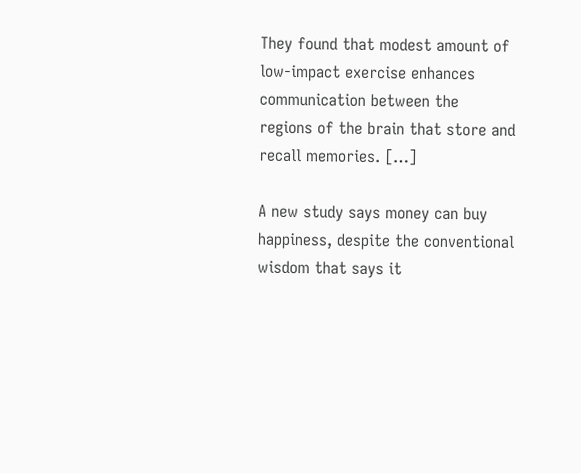They found that modest amount of low-impact exercise enhances communication between the regions of the brain that store and recall memories. […]

A new study says money can buy happiness, despite the conventional wisdom that says it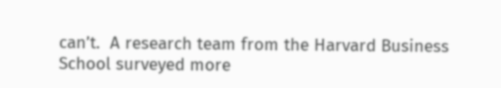can’t.  A research team from the Harvard Business School surveyed more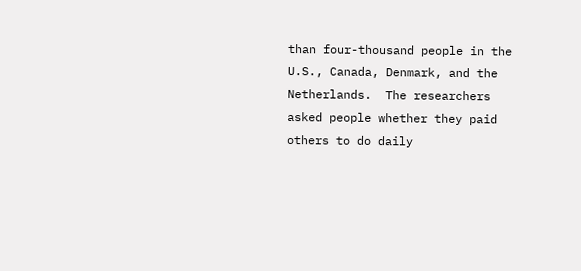than four-thousand people in the U.S., Canada, Denmark, and the Netherlands.  The researchers asked people whether they paid others to do daily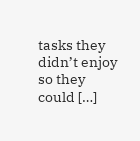tasks they didn’t enjoy so they could […]